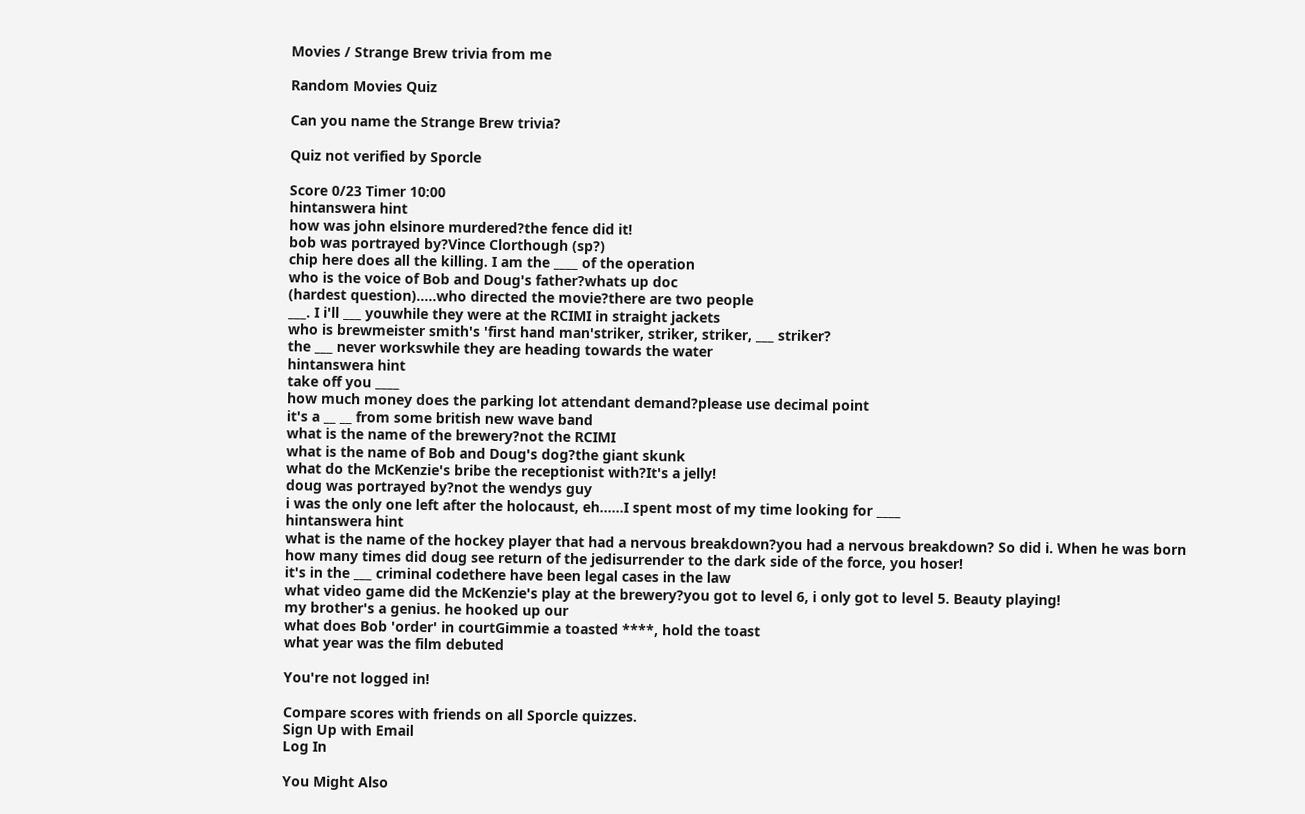Movies / Strange Brew trivia from me

Random Movies Quiz

Can you name the Strange Brew trivia?

Quiz not verified by Sporcle

Score 0/23 Timer 10:00
hintanswera hint
how was john elsinore murdered?the fence did it!
bob was portrayed by?Vince Clorthough (sp?)
chip here does all the killing. I am the ____ of the operation
who is the voice of Bob and Doug's father?whats up doc
(hardest question).....who directed the movie?there are two people
___. I i'll ___ youwhile they were at the RCIMI in straight jackets
who is brewmeister smith's 'first hand man'striker, striker, striker, ___ striker?
the ___ never workswhile they are heading towards the water
hintanswera hint
take off you ____
how much money does the parking lot attendant demand?please use decimal point
it's a __ __ from some british new wave band
what is the name of the brewery?not the RCIMI
what is the name of Bob and Doug's dog?the giant skunk
what do the McKenzie's bribe the receptionist with?It's a jelly!
doug was portrayed by?not the wendys guy
i was the only one left after the holocaust, eh......I spent most of my time looking for ____
hintanswera hint
what is the name of the hockey player that had a nervous breakdown?you had a nervous breakdown? So did i. When he was born
how many times did doug see return of the jedisurrender to the dark side of the force, you hoser!
it's in the ___ criminal codethere have been legal cases in the law
what video game did the McKenzie's play at the brewery?you got to level 6, i only got to level 5. Beauty playing!
my brother's a genius. he hooked up our
what does Bob 'order' in courtGimmie a toasted ****, hold the toast
what year was the film debuted

You're not logged in!

Compare scores with friends on all Sporcle quizzes.
Sign Up with Email
Log In

You Might Also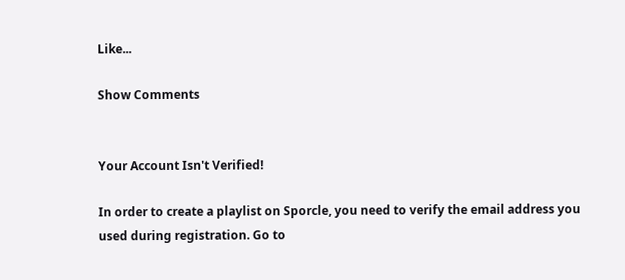Like...

Show Comments


Your Account Isn't Verified!

In order to create a playlist on Sporcle, you need to verify the email address you used during registration. Go to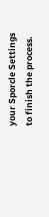your Sporcle Settings to finish the process.